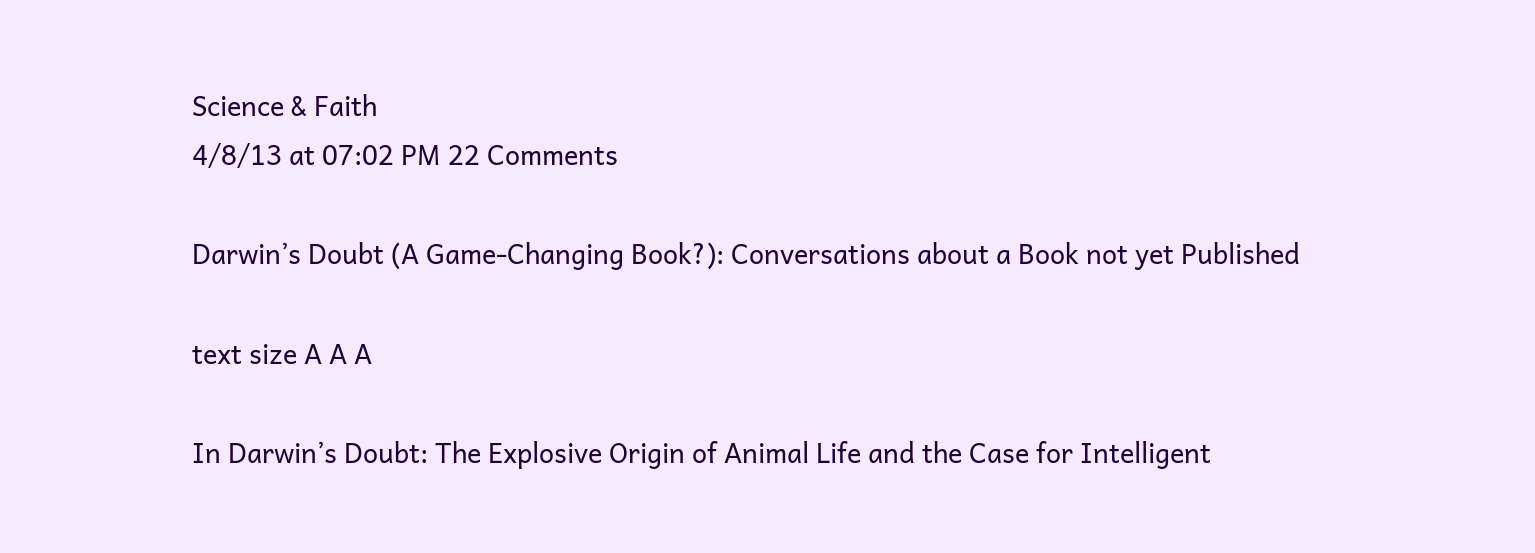Science & Faith
4/8/13 at 07:02 PM 22 Comments

Darwin’s Doubt (A Game-Changing Book?): Conversations about a Book not yet Published

text size A A A

In Darwin’s Doubt: The Explosive Origin of Animal Life and the Case for Intelligent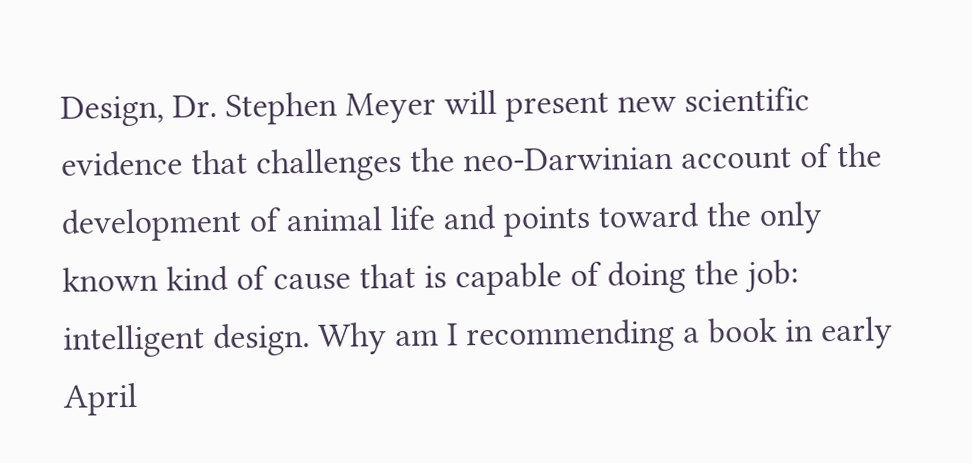Design, Dr. Stephen Meyer will present new scientific evidence that challenges the neo-Darwinian account of the development of animal life and points toward the only known kind of cause that is capable of doing the job: intelligent design. Why am I recommending a book in early April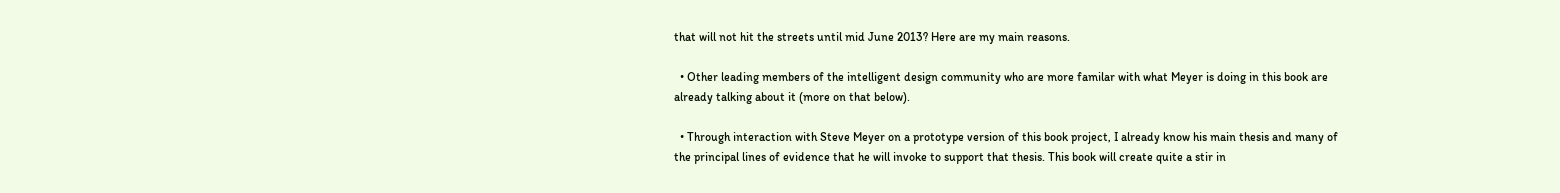that will not hit the streets until mid June 2013? Here are my main reasons.

  • Other leading members of the intelligent design community who are more familar with what Meyer is doing in this book are already talking about it (more on that below).

  • Through interaction with Steve Meyer on a prototype version of this book project, I already know his main thesis and many of the principal lines of evidence that he will invoke to support that thesis. This book will create quite a stir in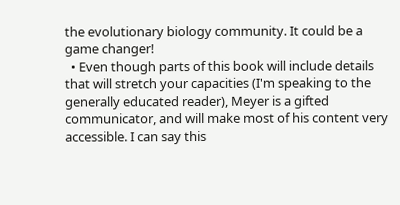the evolutionary biology community. It could be a game changer!
  • Even though parts of this book will include details that will stretch your capacities (I'm speaking to the generally educated reader), Meyer is a gifted communicator, and will make most of his content very accessible. I can say this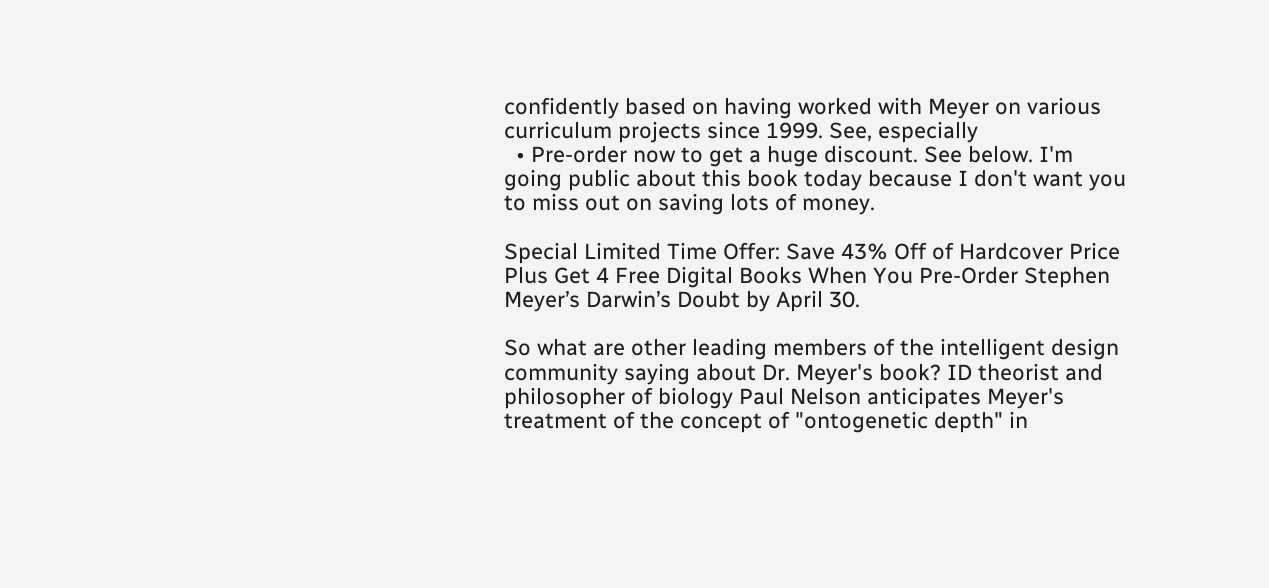confidently based on having worked with Meyer on various curriculum projects since 1999. See, especially
  • Pre-order now to get a huge discount. See below. I'm going public about this book today because I don't want you to miss out on saving lots of money.

Special Limited Time Offer: Save 43% Off of Hardcover Price Plus Get 4 Free Digital Books When You Pre-Order Stephen Meyer’s Darwin’s Doubt by April 30.

So what are other leading members of the intelligent design community saying about Dr. Meyer's book? ID theorist and philosopher of biology Paul Nelson anticipates Meyer's treatment of the concept of "ontogenetic depth" in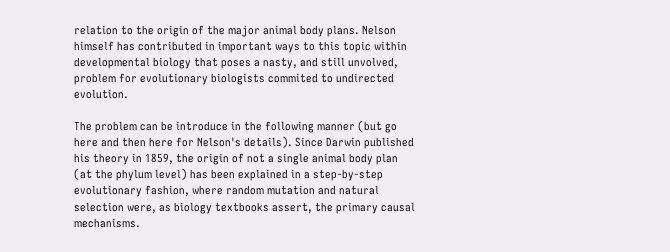relation to the origin of the major animal body plans. Nelson himself has contributed in important ways to this topic within developmental biology that poses a nasty, and still unvolved, problem for evolutionary biologists commited to undirected evolution.

The problem can be introduce in the following manner (but go here and then here for Nelson's details). Since Darwin published his theory in 1859, the origin of not a single animal body plan (at the phylum level) has been explained in a step-by-step evolutionary fashion, where random mutation and natural selection were, as biology textbooks assert, the primary causal mechanisms.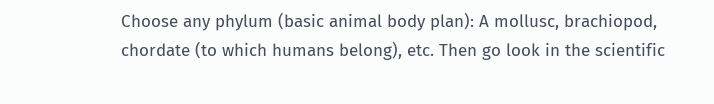Choose any phylum (basic animal body plan): A mollusc, brachiopod, chordate (to which humans belong), etc. Then go look in the scientific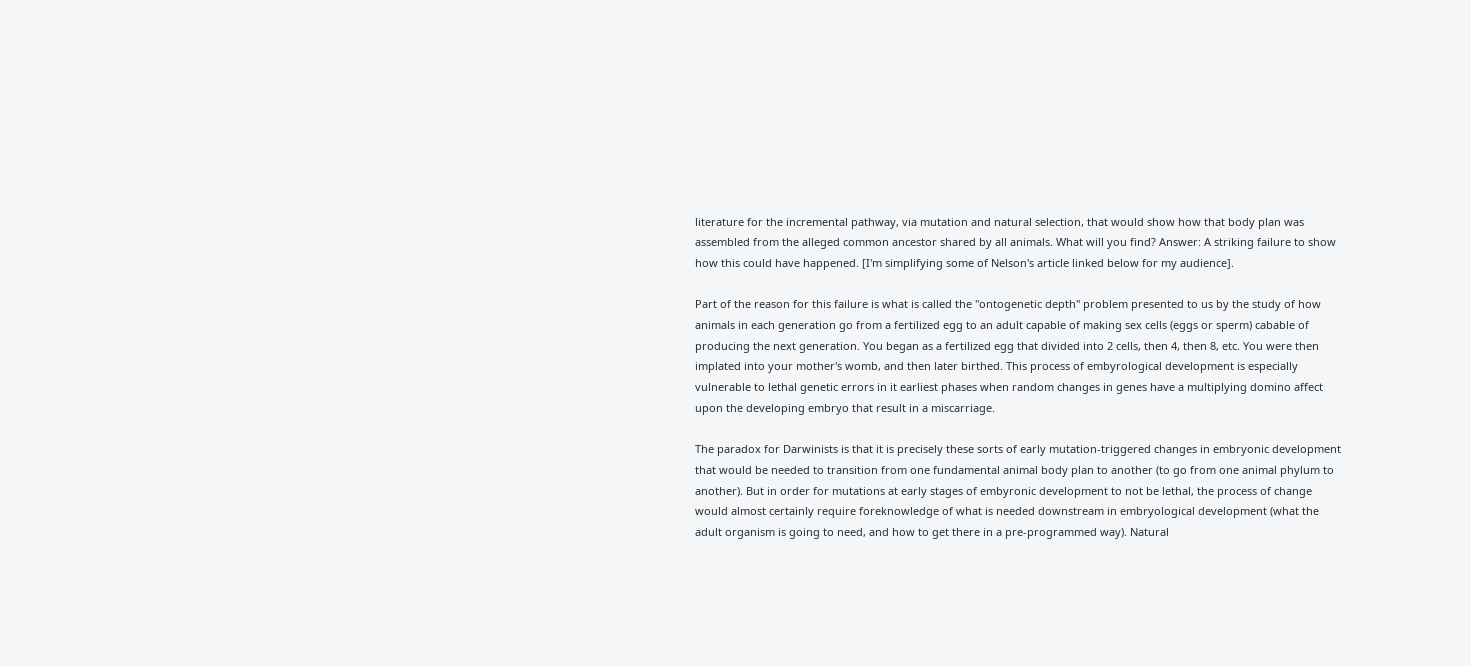literature for the incremental pathway, via mutation and natural selection, that would show how that body plan was assembled from the alleged common ancestor shared by all animals. What will you find? Answer: A striking failure to show how this could have happened. [I'm simplifying some of Nelson's article linked below for my audience].

Part of the reason for this failure is what is called the "ontogenetic depth" problem presented to us by the study of how animals in each generation go from a fertilized egg to an adult capable of making sex cells (eggs or sperm) cabable of producing the next generation. You began as a fertilized egg that divided into 2 cells, then 4, then 8, etc. You were then implated into your mother's womb, and then later birthed. This process of embyrological development is especially vulnerable to lethal genetic errors in it earliest phases when random changes in genes have a multiplying domino affect upon the developing embryo that result in a miscarriage.

The paradox for Darwinists is that it is precisely these sorts of early mutation-triggered changes in embryonic development that would be needed to transition from one fundamental animal body plan to another (to go from one animal phylum to another). But in order for mutations at early stages of embyronic development to not be lethal, the process of change would almost certainly require foreknowledge of what is needed downstream in embryological development (what the adult organism is going to need, and how to get there in a pre-programmed way). Natural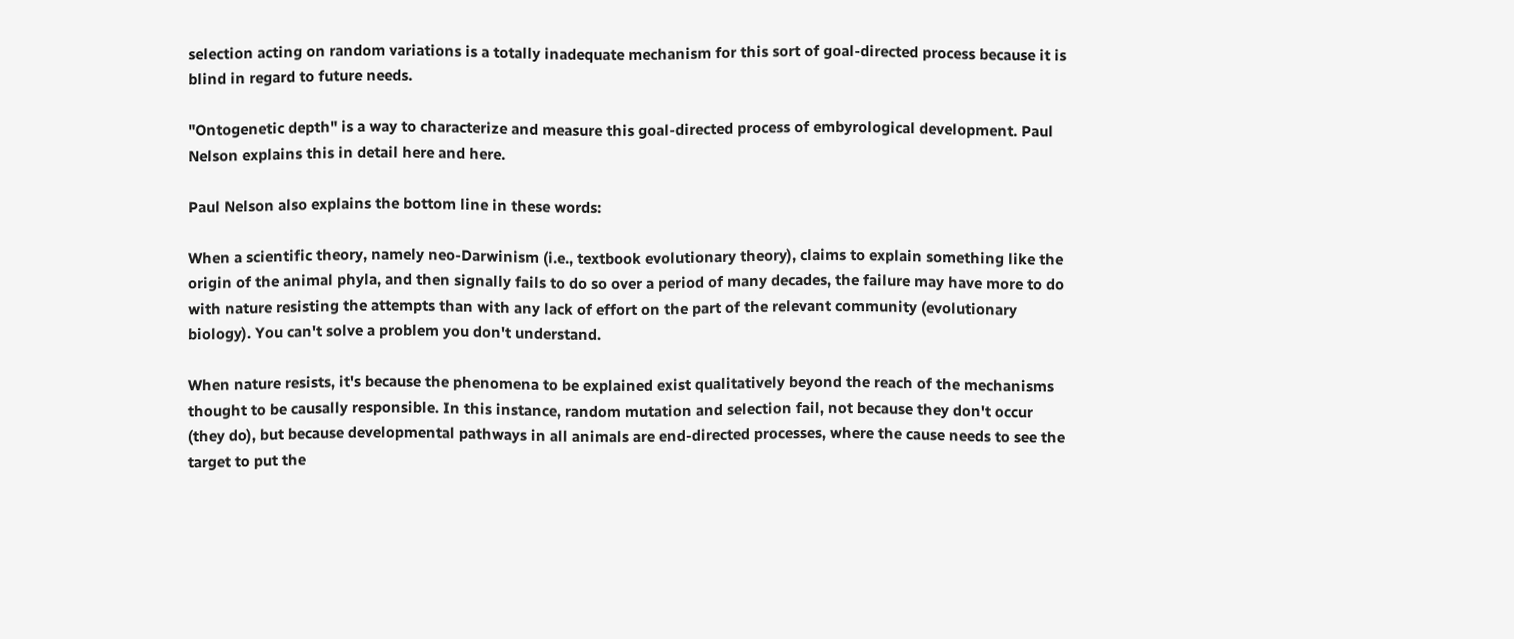selection acting on random variations is a totally inadequate mechanism for this sort of goal-directed process because it is blind in regard to future needs.

"Ontogenetic depth" is a way to characterize and measure this goal-directed process of embyrological development. Paul Nelson explains this in detail here and here.

Paul Nelson also explains the bottom line in these words:

When a scientific theory, namely neo-Darwinism (i.e., textbook evolutionary theory), claims to explain something like the origin of the animal phyla, and then signally fails to do so over a period of many decades, the failure may have more to do with nature resisting the attempts than with any lack of effort on the part of the relevant community (evolutionary biology). You can't solve a problem you don't understand.

When nature resists, it's because the phenomena to be explained exist qualitatively beyond the reach of the mechanisms thought to be causally responsible. In this instance, random mutation and selection fail, not because they don't occur (they do), but because developmental pathways in all animals are end-directed processes, where the cause needs to see the target to put the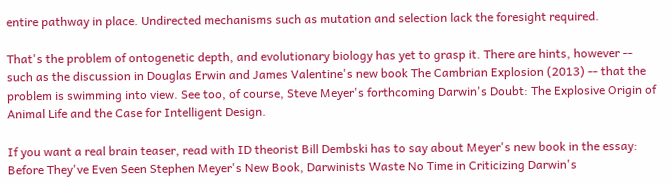entire pathway in place. Undirected mechanisms such as mutation and selection lack the foresight required.

That's the problem of ontogenetic depth, and evolutionary biology has yet to grasp it. There are hints, however -- such as the discussion in Douglas Erwin and James Valentine's new book The Cambrian Explosion (2013) -- that the problem is swimming into view. See too, of course, Steve Meyer's forthcoming Darwin's Doubt: The Explosive Origin of Animal Life and the Case for Intelligent Design.

If you want a real brain teaser, read with ID theorist Bill Dembski has to say about Meyer's new book in the essay: Before They've Even Seen Stephen Meyer's New Book, Darwinists Waste No Time in Criticizing Darwin's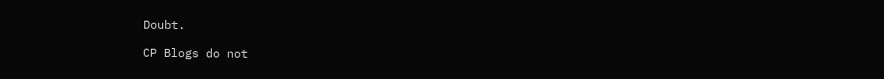Doubt.

CP Blogs do not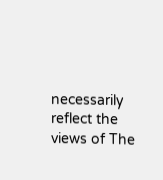necessarily reflect the views of The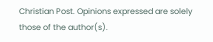Christian Post. Opinions expressed are solely those of the author(s).